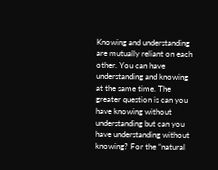Knowing and understanding are mutually reliant on each other. You can have understanding and knowing at the same time. The greater question is can you have knowing without understanding but can you have understanding without knowing? For the “natural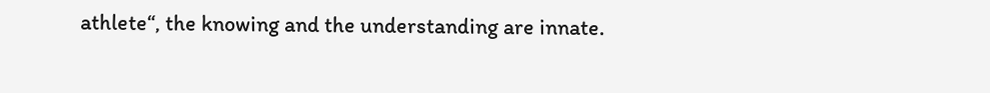athlete“, the knowing and the understanding are innate.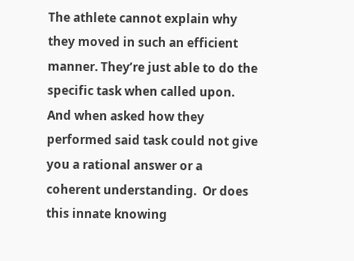The athlete cannot explain why they moved in such an efficient manner. They’re just able to do the specific task when called upon. And when asked how they performed said task could not give you a rational answer or a coherent understanding.  Or does this innate knowing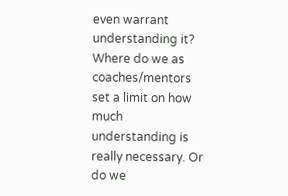even warrant understanding it? Where do we as coaches/mentors set a limit on how much understanding is really necessary. Or do we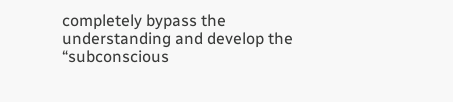completely bypass the understanding and develop the “subconscious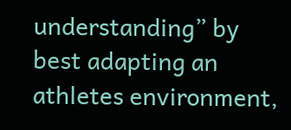understanding” by best adapting an athletes environment,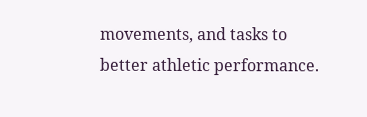movements, and tasks to better athletic performance.